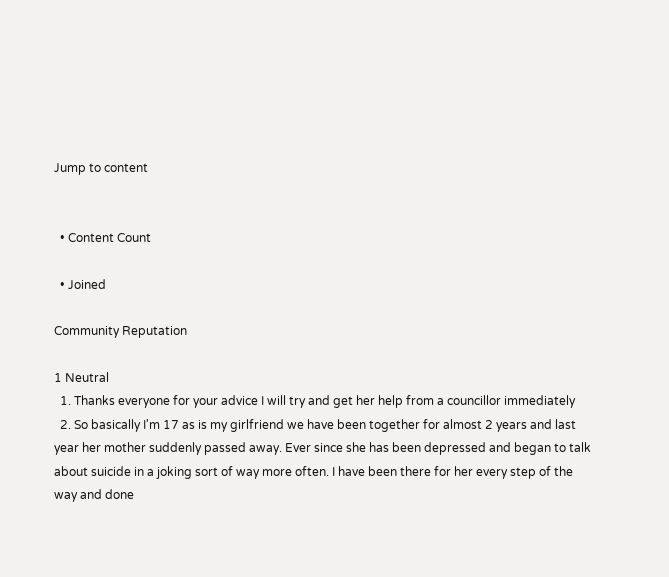Jump to content


  • Content Count

  • Joined

Community Reputation

1 Neutral
  1. Thanks everyone for your advice I will try and get her help from a councillor immediately
  2. So basically I'm 17 as is my girlfriend we have been together for almost 2 years and last year her mother suddenly passed away. Ever since she has been depressed and began to talk about suicide in a joking sort of way more often. I have been there for her every step of the way and done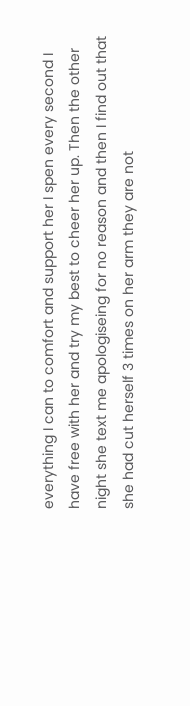everything I can to comfort and support her I spen every second I have free with her and try my best to cheer her up. Then the other night she text me apologiseing for no reason and then I find out that she had cut herself 3 times on her arm they are not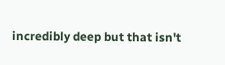incredibly deep but that isn't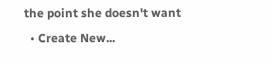the point she doesn't want
  • Create New...